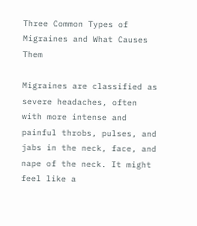Three Common Types of Migraines and What Causes Them

Migraines are classified as severe headaches, often with more intense and painful throbs, pulses, and jabs in the neck, face, and nape of the neck. It might feel like a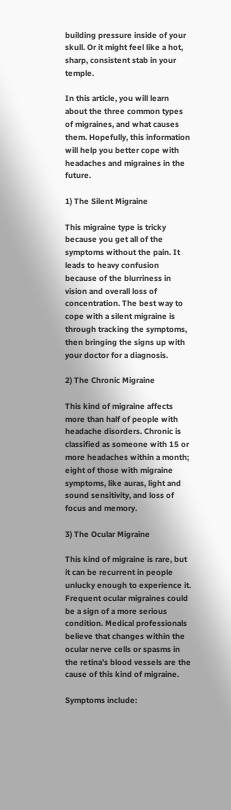building pressure inside of your skull. Or it might feel like a hot, sharp, consistent stab in your temple.

In this article, you will learn about the three common types of migraines, and what causes them. Hopefully, this information will help you better cope with headaches and migraines in the future.

1) The Silent Migraine

This migraine type is tricky because you get all of the symptoms without the pain. It leads to heavy confusion because of the blurriness in vision and overall loss of concentration. The best way to cope with a silent migraine is through tracking the symptoms, then bringing the signs up with your doctor for a diagnosis.

2) The Chronic Migraine

This kind of migraine affects more than half of people with headache disorders. Chronic is classified as someone with 15 or more headaches within a month; eight of those with migraine symptoms, like auras, light and sound sensitivity, and loss of focus and memory.

3) The Ocular Migraine

This kind of migraine is rare, but it can be recurrent in people unlucky enough to experience it. Frequent ocular migraines could be a sign of a more serious condition. Medical professionals believe that changes within the ocular nerve cells or spasms in the retina’s blood vessels are the cause of this kind of migraine.

Symptoms include: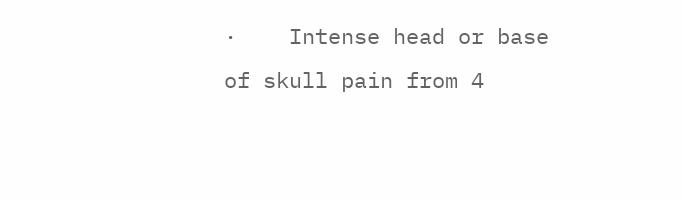·    Intense head or base of skull pain from 4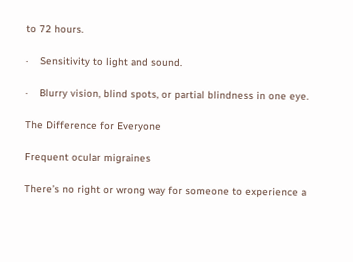to 72 hours.

·    Sensitivity to light and sound.

·    Blurry vision, blind spots, or partial blindness in one eye.

The Difference for Everyone

Frequent ocular migraines

There’s no right or wrong way for someone to experience a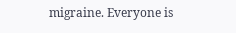migraine. Everyone is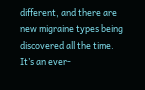different, and there are new migraine types being discovered all the time. It’s an ever-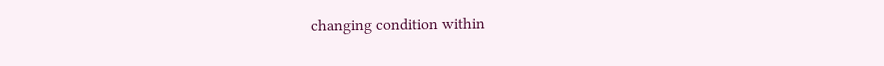changing condition within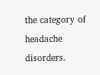the category of headache disorders.